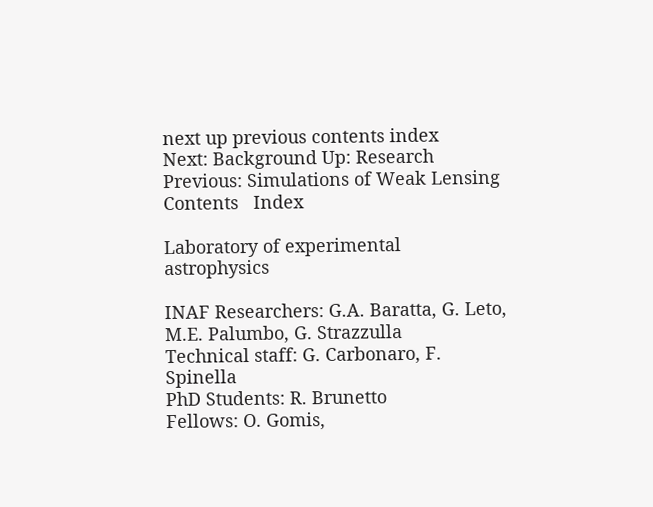next up previous contents index
Next: Background Up: Research Previous: Simulations of Weak Lensing   Contents   Index

Laboratory of experimental astrophysics

INAF Researchers: G.A. Baratta, G. Leto, M.E. Palumbo, G. Strazzulla
Technical staff: G. Carbonaro, F. Spinella
PhD Students: R. Brunetto
Fellows: O. Gomis,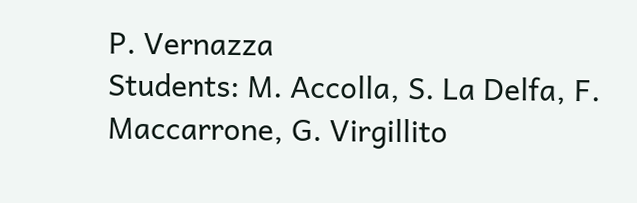P. Vernazza
Students: M. Accolla, S. La Delfa, F. Maccarrone, G. Virgillito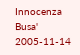Innocenza Busa' 2005-11-14